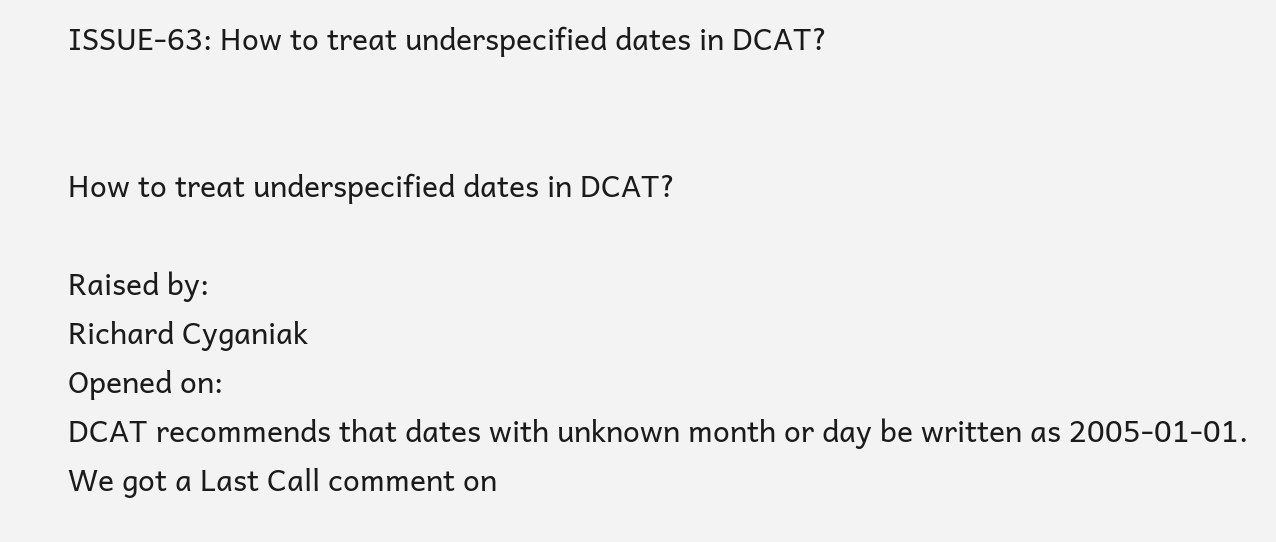ISSUE-63: How to treat underspecified dates in DCAT?


How to treat underspecified dates in DCAT?

Raised by:
Richard Cyganiak
Opened on:
DCAT recommends that dates with unknown month or day be written as 2005-01-01. We got a Last Call comment on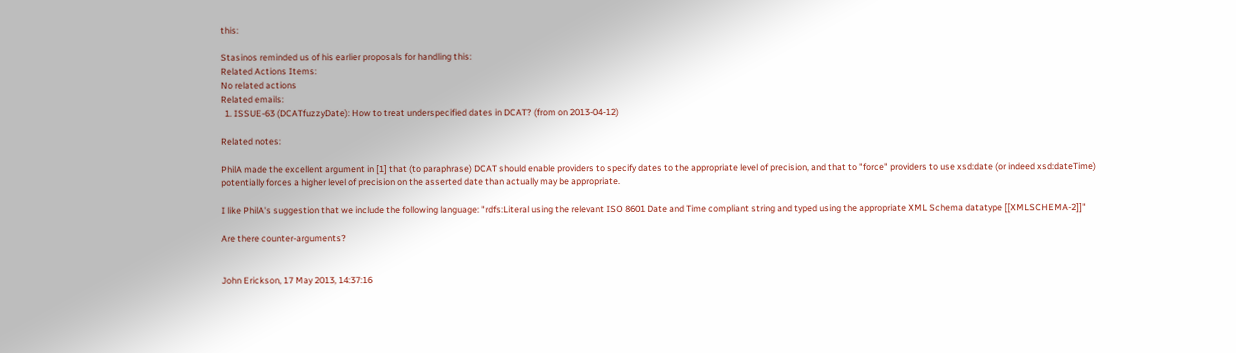this:

Stasinos reminded us of his earlier proposals for handling this:
Related Actions Items:
No related actions
Related emails:
  1. ISSUE-63 (DCATfuzzyDate): How to treat underspecified dates in DCAT? (from on 2013-04-12)

Related notes:

PhilA made the excellent argument in [1] that (to paraphrase) DCAT should enable providers to specify dates to the appropriate level of precision, and that to "force" providers to use xsd:date (or indeed xsd:dateTime) potentially forces a higher level of precision on the asserted date than actually may be appropriate.

I like PhilA's suggestion that we include the following language: "rdfs:Literal using the relevant ISO 8601 Date and Time compliant string and typed using the appropriate XML Schema datatype [[XMLSCHEMA-2]]"

Are there counter-arguments?


John Erickson, 17 May 2013, 14:37:16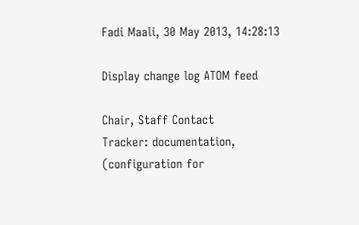Fadi Maali, 30 May 2013, 14:28:13

Display change log ATOM feed

Chair, Staff Contact
Tracker: documentation, (configuration for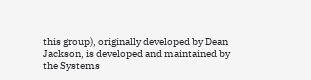this group), originally developed by Dean Jackson, is developed and maintained by the Systems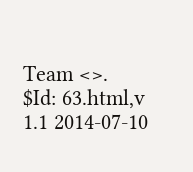Team <>.
$Id: 63.html,v 1.1 2014-07-10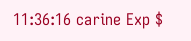11:36:16 carine Exp $